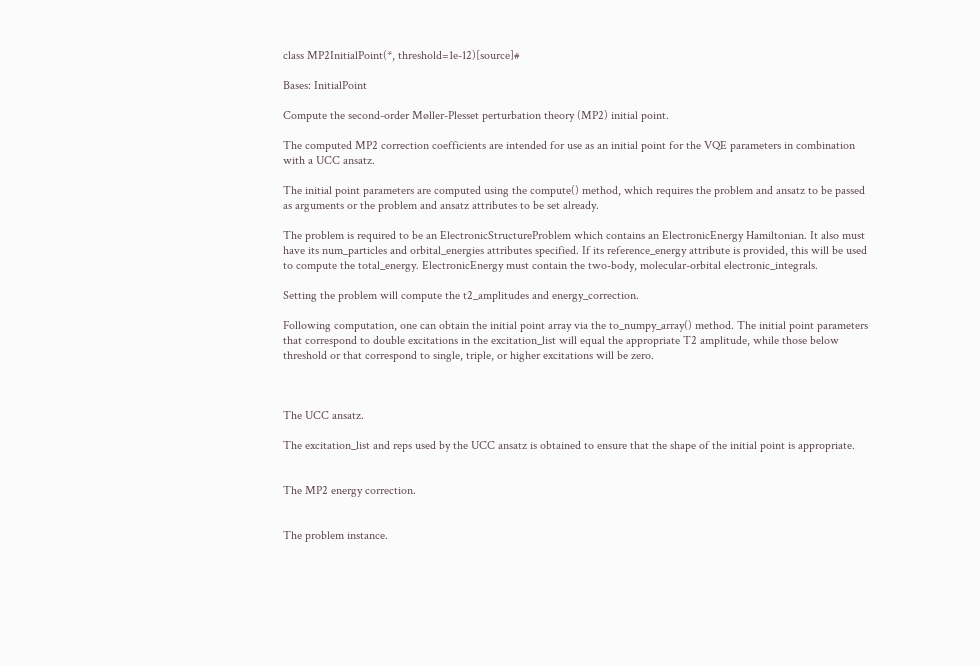class MP2InitialPoint(*, threshold=1e-12)[source]#

Bases: InitialPoint

Compute the second-order Møller-Plesset perturbation theory (MP2) initial point.

The computed MP2 correction coefficients are intended for use as an initial point for the VQE parameters in combination with a UCC ansatz.

The initial point parameters are computed using the compute() method, which requires the problem and ansatz to be passed as arguments or the problem and ansatz attributes to be set already.

The problem is required to be an ElectronicStructureProblem which contains an ElectronicEnergy Hamiltonian. It also must have its num_particles and orbital_energies attributes specified. If its reference_energy attribute is provided, this will be used to compute the total_energy. ElectronicEnergy must contain the two-body, molecular-orbital electronic_integrals.

Setting the problem will compute the t2_amplitudes and energy_correction.

Following computation, one can obtain the initial point array via the to_numpy_array() method. The initial point parameters that correspond to double excitations in the excitation_list will equal the appropriate T2 amplitude, while those below threshold or that correspond to single, triple, or higher excitations will be zero.



The UCC ansatz.

The excitation_list and reps used by the UCC ansatz is obtained to ensure that the shape of the initial point is appropriate.


The MP2 energy correction.


The problem instance.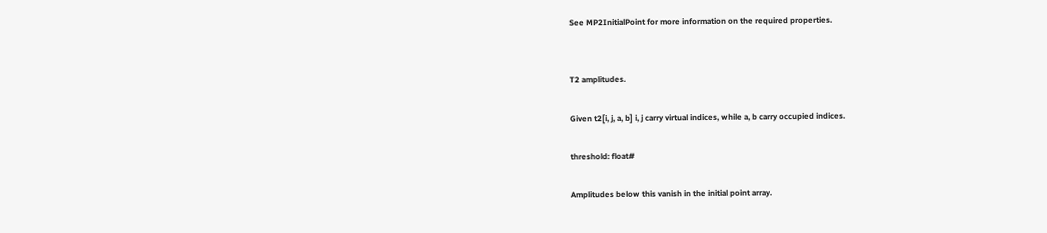See MP2InitialPoint for more information on the required properties.


T2 amplitudes.

Given t2[i, j, a, b] i, j carry virtual indices, while a, b carry occupied indices.

threshold: float#

Amplitudes below this vanish in the initial point array.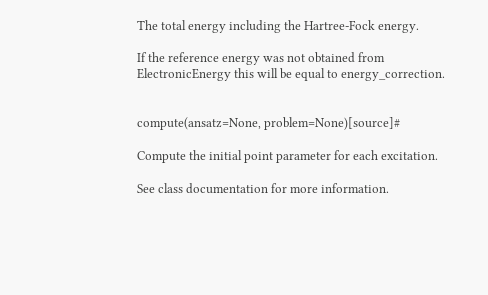The total energy including the Hartree-Fock energy.

If the reference energy was not obtained from ElectronicEnergy this will be equal to energy_correction.


compute(ansatz=None, problem=None)[source]#

Compute the initial point parameter for each excitation.

See class documentation for more information.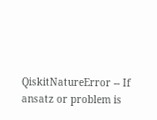QiskitNatureError -- If ansatz or problem is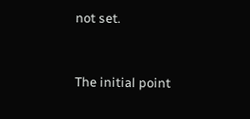not set.


The initial point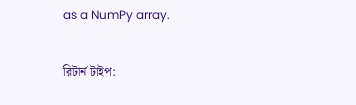as a NumPy array.

রিটার্ন টাইপ: